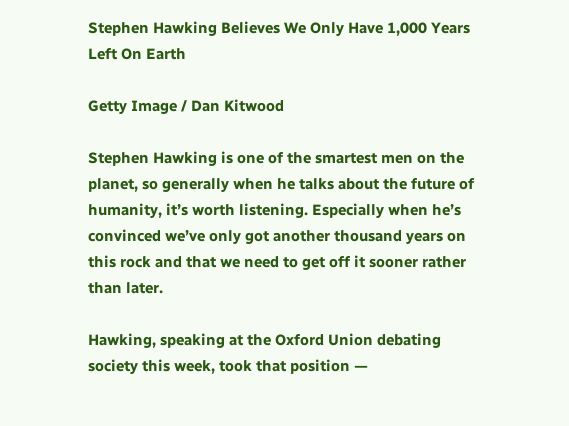Stephen Hawking Believes We Only Have 1,000 Years Left On Earth

Getty Image / Dan Kitwood

Stephen Hawking is one of the smartest men on the planet, so generally when he talks about the future of humanity, it’s worth listening. Especially when he’s convinced we’ve only got another thousand years on this rock and that we need to get off it sooner rather than later.

Hawking, speaking at the Oxford Union debating society this week, took that position —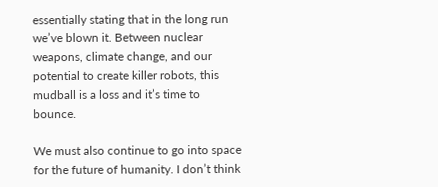essentially stating that in the long run we’ve blown it. Between nuclear weapons, climate change, and our potential to create killer robots, this mudball is a loss and it’s time to bounce.

We must also continue to go into space for the future of humanity. I don’t think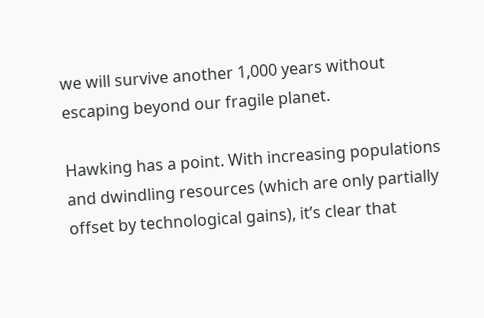we will survive another 1,000 years without escaping beyond our fragile planet.

Hawking has a point. With increasing populations and dwindling resources (which are only partially offset by technological gains), it’s clear that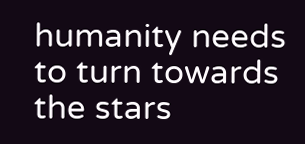humanity needs to turn towards the stars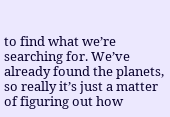to find what we’re searching for. We’ve already found the planets, so really it’s just a matter of figuring out how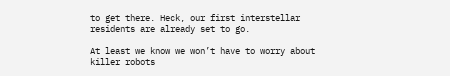to get there. Heck, our first interstellar residents are already set to go.

At least we know we won’t have to worry about killer robots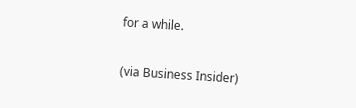for a while.

(via Business Insider)